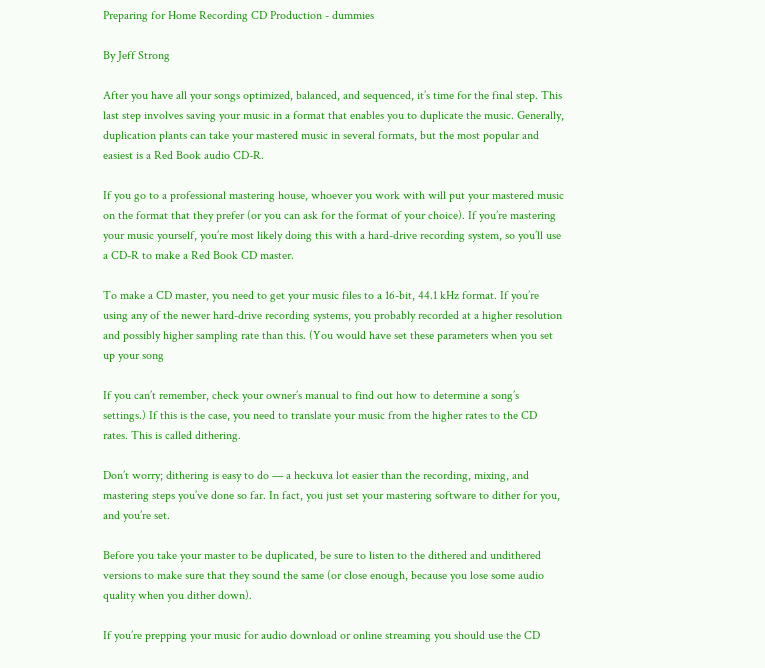Preparing for Home Recording CD Production - dummies

By Jeff Strong

After you have all your songs optimized, balanced, and sequenced, it’s time for the final step. This last step involves saving your music in a format that enables you to duplicate the music. Generally, duplication plants can take your mastered music in several formats, but the most popular and easiest is a Red Book audio CD-R.

If you go to a professional mastering house, whoever you work with will put your mastered music on the format that they prefer (or you can ask for the format of your choice). If you’re mastering your music yourself, you’re most likely doing this with a hard-drive recording system, so you’ll use a CD-R to make a Red Book CD master.

To make a CD master, you need to get your music files to a 16-bit, 44.1 kHz format. If you’re using any of the newer hard-drive recording systems, you probably recorded at a higher resolution and possibly higher sampling rate than this. (You would have set these parameters when you set up your song

If you can’t remember, check your owner’s manual to find out how to determine a song’s settings.) If this is the case, you need to translate your music from the higher rates to the CD rates. This is called dithering.

Don’t worry; dithering is easy to do — a heckuva lot easier than the recording, mixing, and mastering steps you’ve done so far. In fact, you just set your mastering software to dither for you, and you’re set.

Before you take your master to be duplicated, be sure to listen to the dithered and undithered versions to make sure that they sound the same (or close enough, because you lose some audio quality when you dither down).

If you’re prepping your music for audio download or online streaming you should use the CD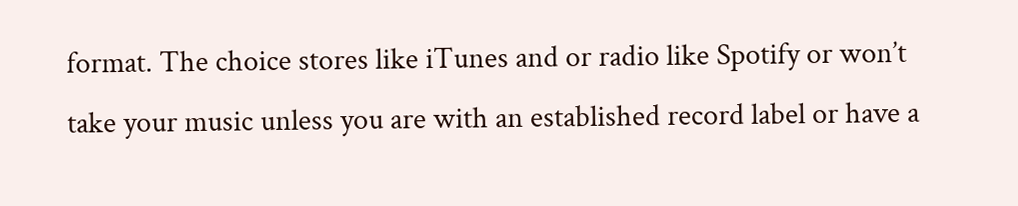format. The choice stores like iTunes and or radio like Spotify or won’t take your music unless you are with an established record label or have a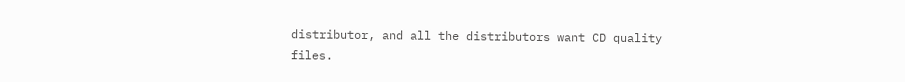distributor, and all the distributors want CD quality files.